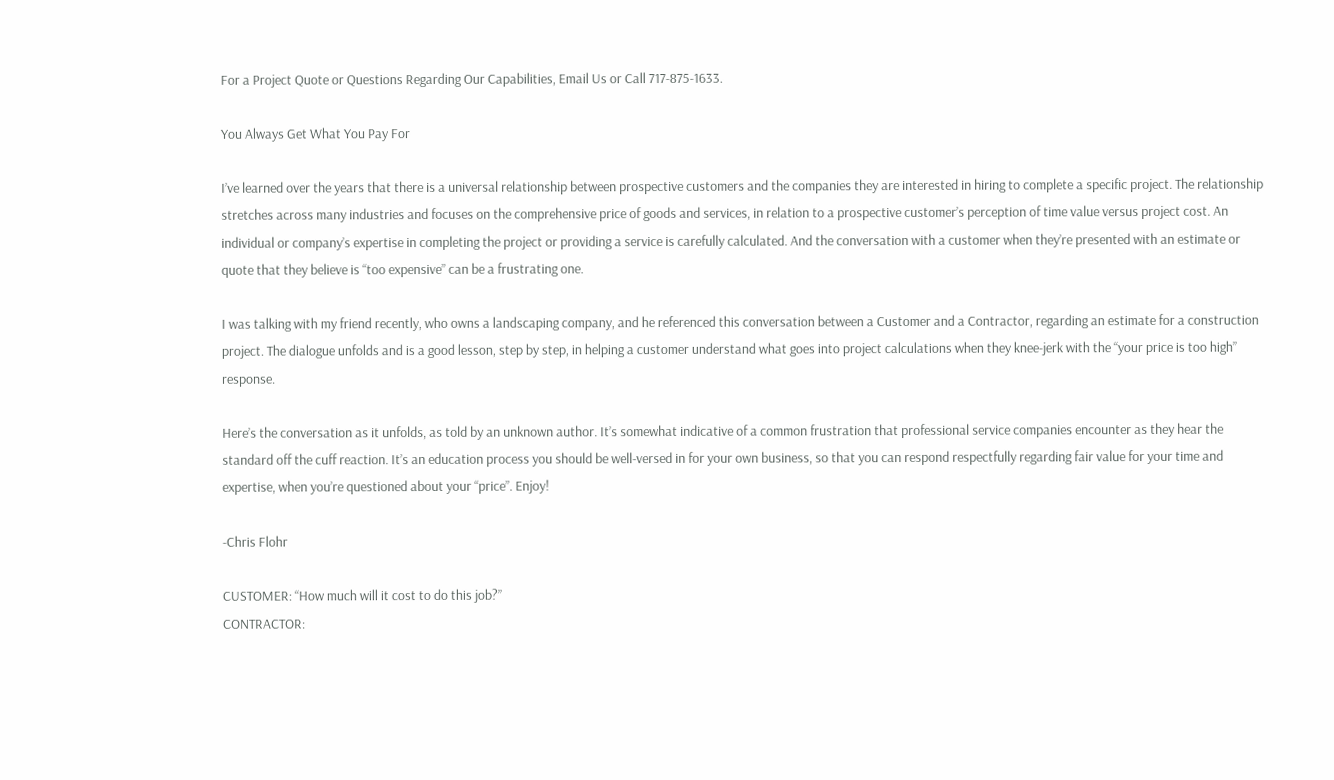For a Project Quote or Questions Regarding Our Capabilities, Email Us or Call 717-875-1633.

You Always Get What You Pay For

I’ve learned over the years that there is a universal relationship between prospective customers and the companies they are interested in hiring to complete a specific project. The relationship stretches across many industries and focuses on the comprehensive price of goods and services, in relation to a prospective customer’s perception of time value versus project cost. An individual or company’s expertise in completing the project or providing a service is carefully calculated. And the conversation with a customer when they’re presented with an estimate or quote that they believe is “too expensive” can be a frustrating one.

I was talking with my friend recently, who owns a landscaping company, and he referenced this conversation between a Customer and a Contractor, regarding an estimate for a construction project. The dialogue unfolds and is a good lesson, step by step, in helping a customer understand what goes into project calculations when they knee-jerk with the “your price is too high” response.

Here’s the conversation as it unfolds, as told by an unknown author. It’s somewhat indicative of a common frustration that professional service companies encounter as they hear the standard off the cuff reaction. It’s an education process you should be well-versed in for your own business, so that you can respond respectfully regarding fair value for your time and expertise, when you’re questioned about your “price”. Enjoy!

-Chris Flohr

CUSTOMER: “How much will it cost to do this job?”
CONTRACTOR: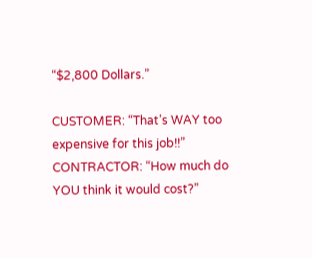“$2,800 Dollars.”

CUSTOMER: “That’s WAY too expensive for this job!!”
CONTRACTOR: “How much do YOU think it would cost?”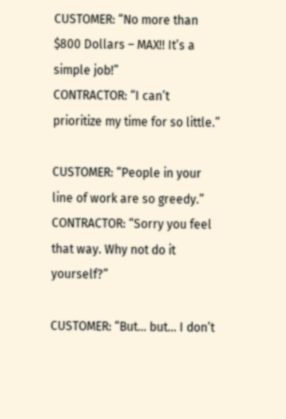CUSTOMER: “No more than $800 Dollars – MAX!! It’s a simple job!”
CONTRACTOR: “I can’t prioritize my time for so little.”

CUSTOMER: “People in your line of work are so greedy.”
CONTRACTOR: “Sorry you feel that way. Why not do it yourself?”

CUSTOMER: “But… but… I don’t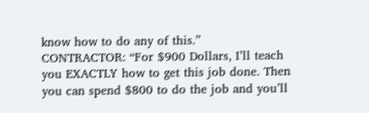know how to do any of this.”
CONTRACTOR: “For $900 Dollars, I’ll teach you EXACTLY how to get this job done. Then you can spend $800 to do the job and you’ll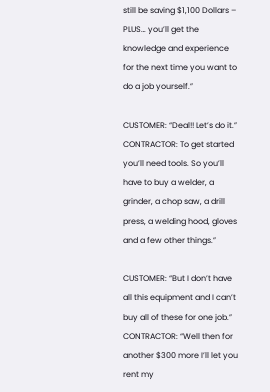still be saving $1,100 Dollars – PLUS… you’ll get the knowledge and experience for the next time you want to do a job yourself.”

CUSTOMER: “Deal!! Let’s do it.”
CONTRACTOR: To get started you’ll need tools. So you’ll have to buy a welder, a grinder, a chop saw, a drill press, a welding hood, gloves and a few other things.”

CUSTOMER: “But I don’t have all this equipment and I can’t buy all of these for one job.”
CONTRACTOR: “Well then for another $300 more I’ll let you rent my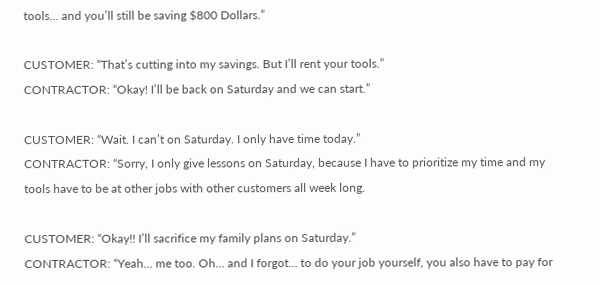tools… and you’ll still be saving $800 Dollars.”

CUSTOMER: “That’s cutting into my savings. But I’ll rent your tools.”
CONTRACTOR: “Okay! I’ll be back on Saturday and we can start.”

CUSTOMER: “Wait. I can’t on Saturday. I only have time today.”
CONTRACTOR: “Sorry, I only give lessons on Saturday, because I have to prioritize my time and my tools have to be at other jobs with other customers all week long.

CUSTOMER: “Okay!! I’ll sacrifice my family plans on Saturday.”
CONTRACTOR: “Yeah… me too. Oh… and I forgot… to do your job yourself, you also have to pay for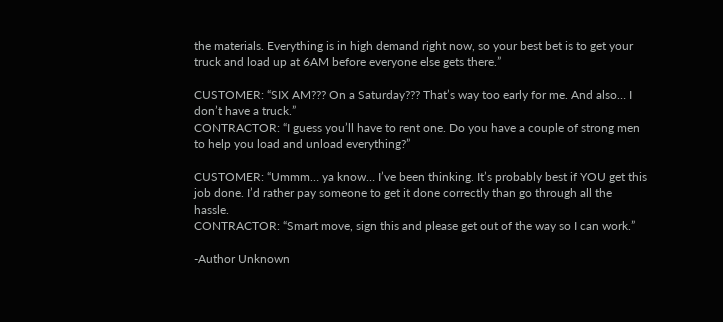the materials. Everything is in high demand right now, so your best bet is to get your truck and load up at 6AM before everyone else gets there.”

CUSTOMER: “SIX AM??? On a Saturday??? That’s way too early for me. And also… I don’t have a truck.”
CONTRACTOR: “I guess you’ll have to rent one. Do you have a couple of strong men to help you load and unload everything?”

CUSTOMER: “Ummm… ya know… I’ve been thinking. It’s probably best if YOU get this job done. I’d rather pay someone to get it done correctly than go through all the hassle.
CONTRACTOR: “Smart move, sign this and please get out of the way so I can work.”

-Author Unknown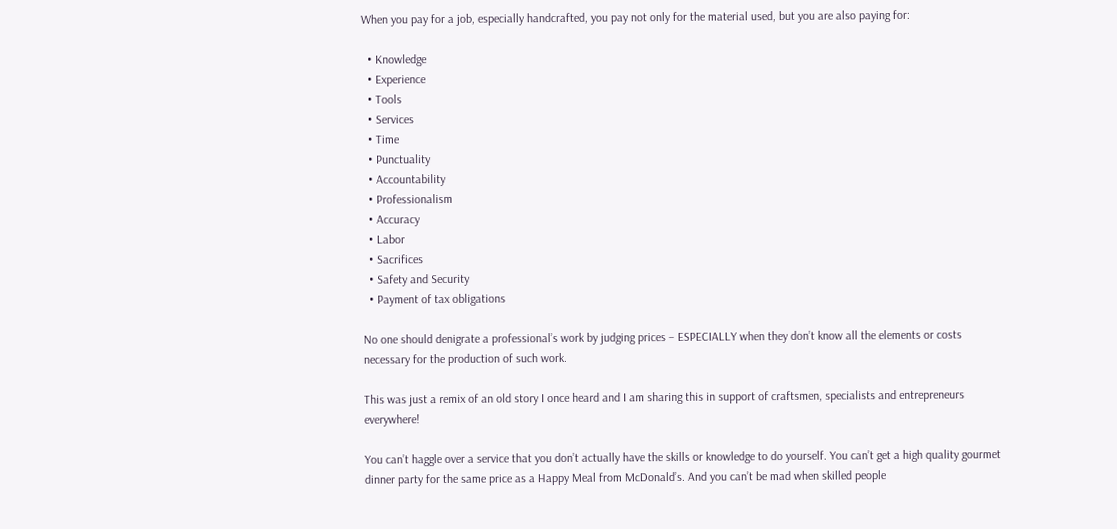When you pay for a job, especially handcrafted, you pay not only for the material used, but you are also paying for:

  • Knowledge
  • Experience
  • Tools
  • Services
  • Time
  • Punctuality
  • Accountability
  • Professionalism
  • Accuracy
  • Labor
  • Sacrifices
  • Safety and Security
  • Payment of tax obligations

No one should denigrate a professional’s work by judging prices – ESPECIALLY when they don’t know all the elements or costs necessary for the production of such work.

This was just a remix of an old story I once heard and I am sharing this in support of craftsmen, specialists and entrepreneurs everywhere!

You can’t haggle over a service that you don’t actually have the skills or knowledge to do yourself. You can’t get a high quality gourmet dinner party for the same price as a Happy Meal from McDonald’s. And you can’t be mad when skilled people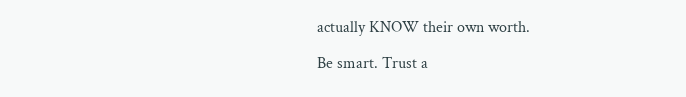actually KNOW their own worth.

Be smart. Trust a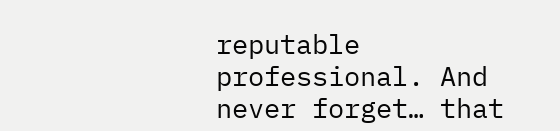reputable professional. And never forget… that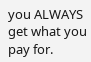you ALWAYS get what you pay for.